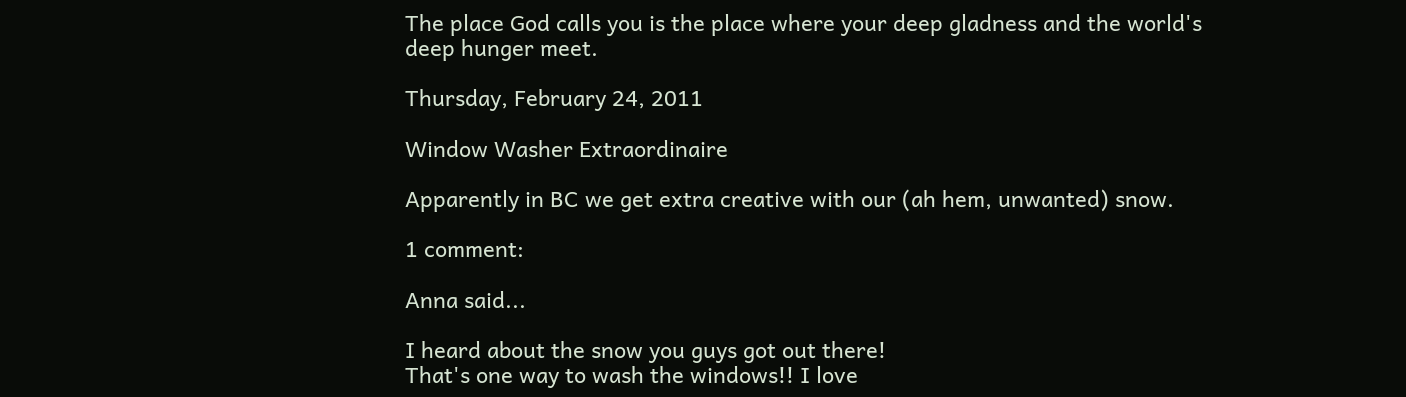The place God calls you is the place where your deep gladness and the world's deep hunger meet.

Thursday, February 24, 2011

Window Washer Extraordinaire

Apparently in BC we get extra creative with our (ah hem, unwanted) snow.

1 comment:

Anna said...

I heard about the snow you guys got out there!
That's one way to wash the windows!! I love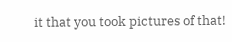it that you took pictures of that!